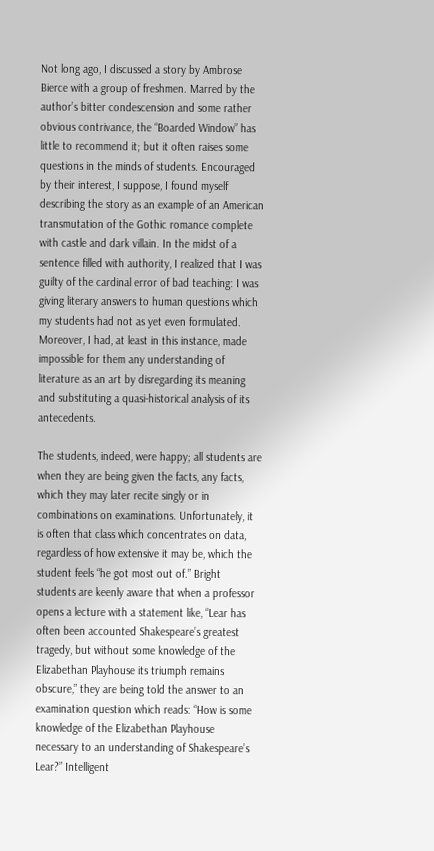Not long ago, I discussed a story by Ambrose Bierce with a group of freshmen. Marred by the author’s bitter condescension and some rather obvious contrivance, the “Boarded Window” has little to recommend it; but it often raises some questions in the minds of students. Encouraged by their interest, I suppose, I found myself describing the story as an example of an American transmutation of the Gothic romance complete with castle and dark villain. In the midst of a sentence filled with authority, I realized that I was guilty of the cardinal error of bad teaching: I was giving literary answers to human questions which my students had not as yet even formulated. Moreover, I had, at least in this instance, made impossible for them any understanding of literature as an art by disregarding its meaning and substituting a quasi-historical analysis of its antecedents.

The students, indeed, were happy; all students are when they are being given the facts, any facts, which they may later recite singly or in combinations on examinations. Unfortunately, it is often that class which concentrates on data, regardless of how extensive it may be, which the student feels “he got most out of.” Bright students are keenly aware that when a professor opens a lecture with a statement like, “Lear has often been accounted Shakespeare’s greatest tragedy, but without some knowledge of the Elizabethan Playhouse its triumph remains obscure,” they are being told the answer to an examination question which reads: “How is some knowledge of the Elizabethan Playhouse necessary to an understanding of Shakespeare’s Lear?” Intelligent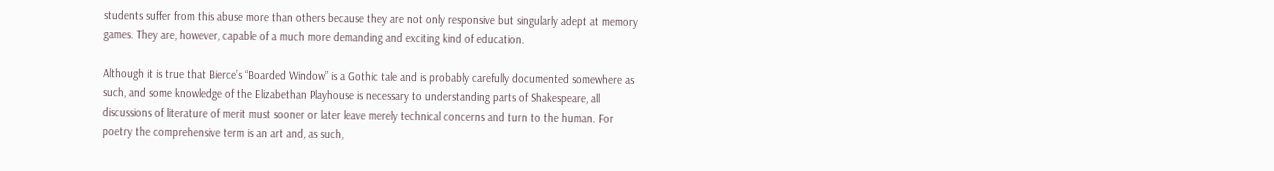students suffer from this abuse more than others because they are not only responsive but singularly adept at memory games. They are, however, capable of a much more demanding and exciting kind of education.

Although it is true that Bierce’s “Boarded Window” is a Gothic tale and is probably carefully documented somewhere as such, and some knowledge of the Elizabethan Playhouse is necessary to understanding parts of Shakespeare, all discussions of literature of merit must sooner or later leave merely technical concerns and turn to the human. For poetry the comprehensive term is an art and, as such,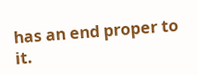has an end proper to it.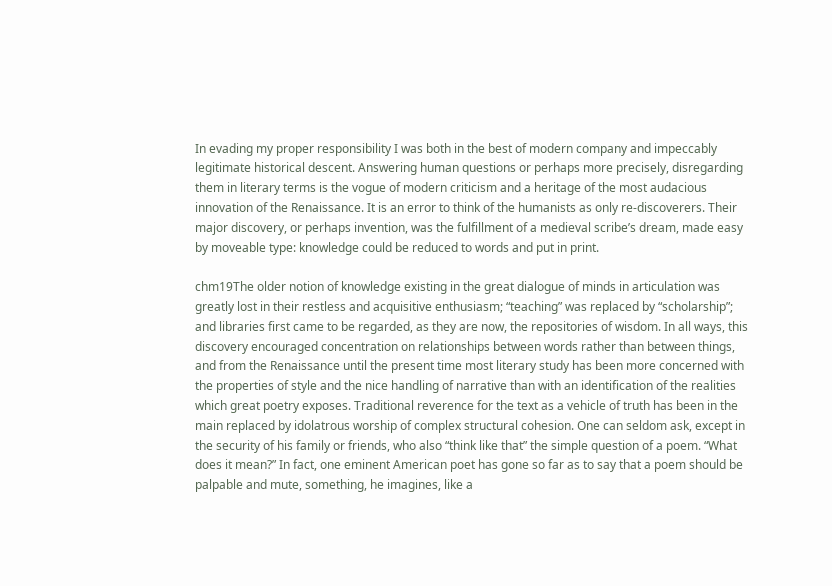In evading my proper responsibility I was both in the best of modern company and impeccably legitimate historical descent. Answering human questions or perhaps more precisely, disregarding them in literary terms is the vogue of modern criticism and a heritage of the most audacious innovation of the Renaissance. It is an error to think of the humanists as only re-discoverers. Their major discovery, or perhaps invention, was the fulfillment of a medieval scribe’s dream, made easy by moveable type: knowledge could be reduced to words and put in print.

chm19The older notion of knowledge existing in the great dialogue of minds in articulation was greatly lost in their restless and acquisitive enthusiasm; “teaching” was replaced by “scholarship”; and libraries first came to be regarded, as they are now, the repositories of wisdom. In all ways, this discovery encouraged concentration on relationships between words rather than between things, and from the Renaissance until the present time most literary study has been more concerned with the properties of style and the nice handling of narrative than with an identification of the realities which great poetry exposes. Traditional reverence for the text as a vehicle of truth has been in the main replaced by idolatrous worship of complex structural cohesion. One can seldom ask, except in the security of his family or friends, who also “think like that” the simple question of a poem. “What does it mean?” In fact, one eminent American poet has gone so far as to say that a poem should be palpable and mute, something, he imagines, like a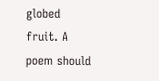globed fruit. A poem should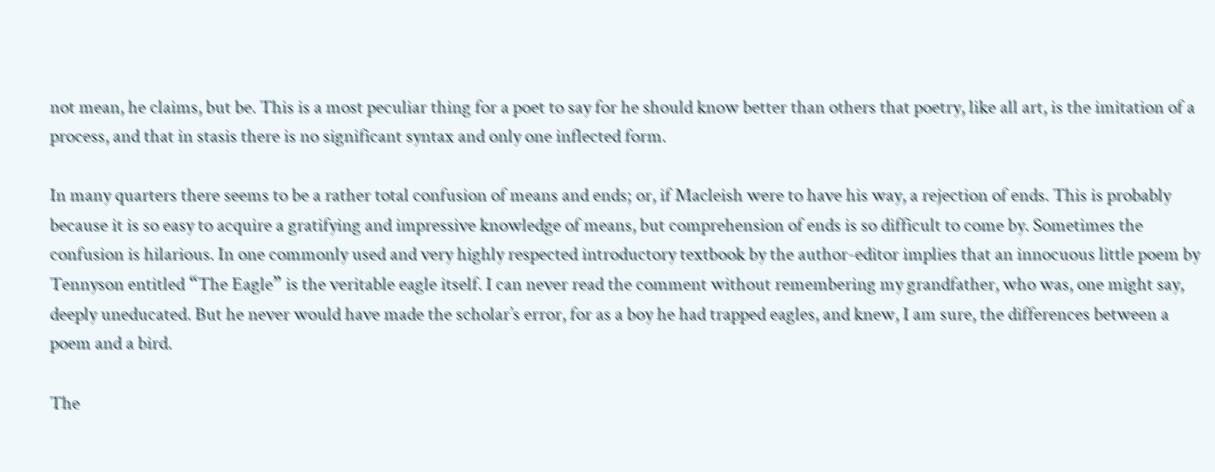not mean, he claims, but be. This is a most peculiar thing for a poet to say for he should know better than others that poetry, like all art, is the imitation of a process, and that in stasis there is no significant syntax and only one inflected form.

In many quarters there seems to be a rather total confusion of means and ends; or, if Macleish were to have his way, a rejection of ends. This is probably because it is so easy to acquire a gratifying and impressive knowledge of means, but comprehension of ends is so difficult to come by. Sometimes the confusion is hilarious. In one commonly used and very highly respected introductory textbook by the author-editor implies that an innocuous little poem by Tennyson entitled “The Eagle” is the veritable eagle itself. I can never read the comment without remembering my grandfather, who was, one might say, deeply uneducated. But he never would have made the scholar’s error, for as a boy he had trapped eagles, and knew, I am sure, the differences between a poem and a bird.

The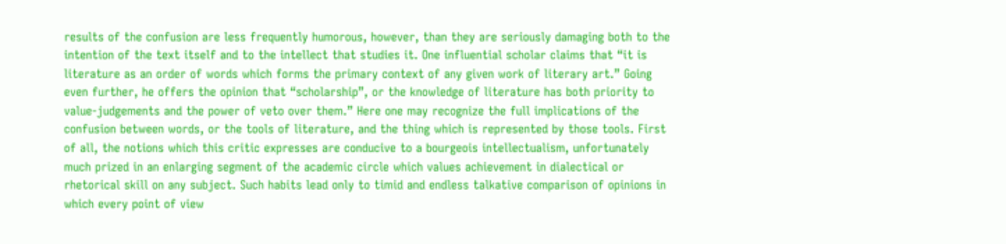results of the confusion are less frequently humorous, however, than they are seriously damaging both to the intention of the text itself and to the intellect that studies it. One influential scholar claims that “it is literature as an order of words which forms the primary context of any given work of literary art.” Going even further, he offers the opinion that “scholarship”, or the knowledge of literature has both priority to value-judgements and the power of veto over them.” Here one may recognize the full implications of the confusion between words, or the tools of literature, and the thing which is represented by those tools. First of all, the notions which this critic expresses are conducive to a bourgeois intellectualism, unfortunately much prized in an enlarging segment of the academic circle which values achievement in dialectical or rhetorical skill on any subject. Such habits lead only to timid and endless talkative comparison of opinions in which every point of view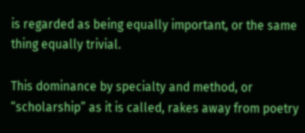is regarded as being equally important, or the same thing equally trivial.

This dominance by specialty and method, or “scholarship” as it is called, rakes away from poetry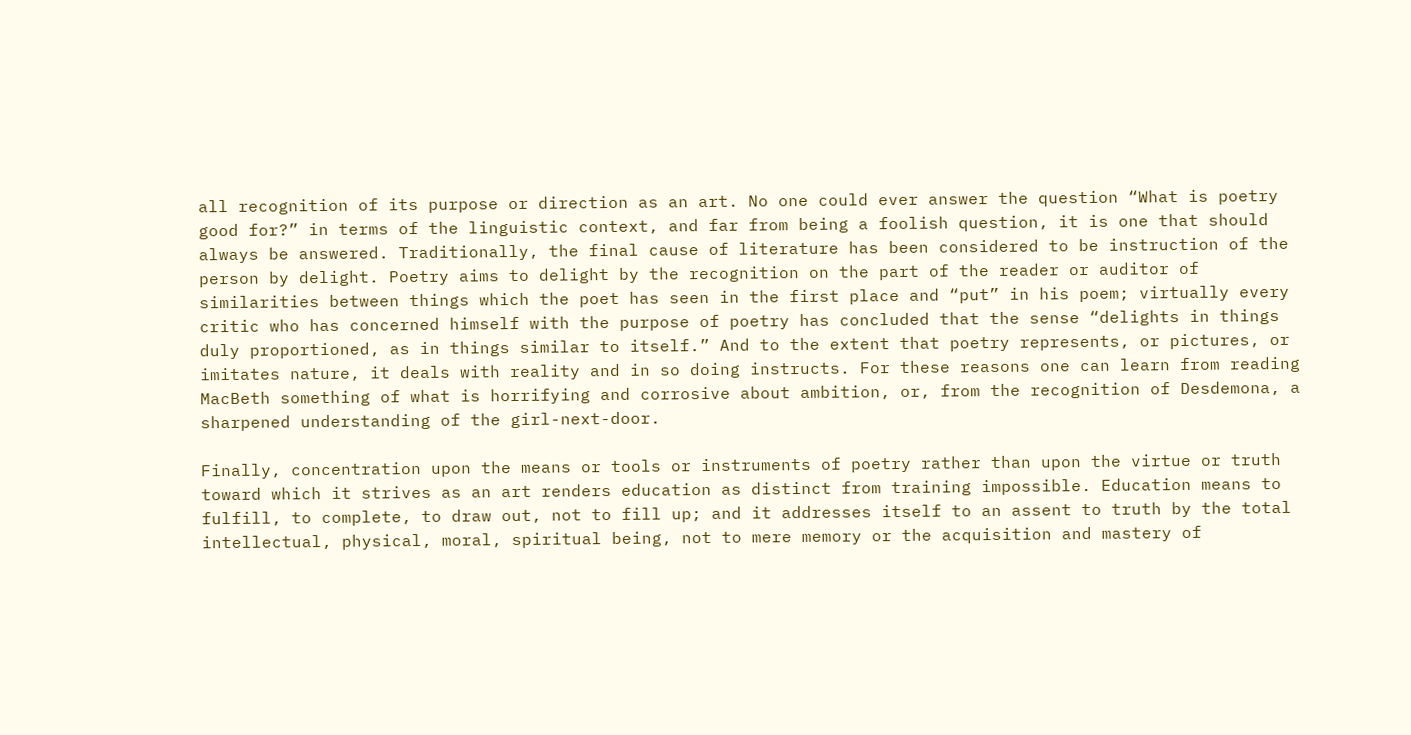all recognition of its purpose or direction as an art. No one could ever answer the question “What is poetry good for?” in terms of the linguistic context, and far from being a foolish question, it is one that should always be answered. Traditionally, the final cause of literature has been considered to be instruction of the person by delight. Poetry aims to delight by the recognition on the part of the reader or auditor of similarities between things which the poet has seen in the first place and “put” in his poem; virtually every critic who has concerned himself with the purpose of poetry has concluded that the sense “delights in things duly proportioned, as in things similar to itself.” And to the extent that poetry represents, or pictures, or imitates nature, it deals with reality and in so doing instructs. For these reasons one can learn from reading MacBeth something of what is horrifying and corrosive about ambition, or, from the recognition of Desdemona, a sharpened understanding of the girl-next-door.

Finally, concentration upon the means or tools or instruments of poetry rather than upon the virtue or truth toward which it strives as an art renders education as distinct from training impossible. Education means to fulfill, to complete, to draw out, not to fill up; and it addresses itself to an assent to truth by the total intellectual, physical, moral, spiritual being, not to mere memory or the acquisition and mastery of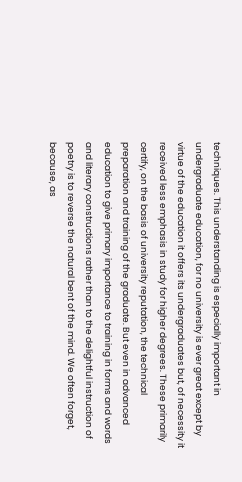techniques. This understanding is especially important in undergraduate education, for no university is ever great except by virtue of the education it offers its undergraduates but, of necessity it received less emphasis in study for higher degrees. These primarily certify, on the basis of university reputation, the technical preparation and training of the graduate. But even in advanced education to give primary importance to training in forms and words and literary constructions rather than to the delightful instruction of poetry is to reverse the natural bent of the mind. We often forget, because, as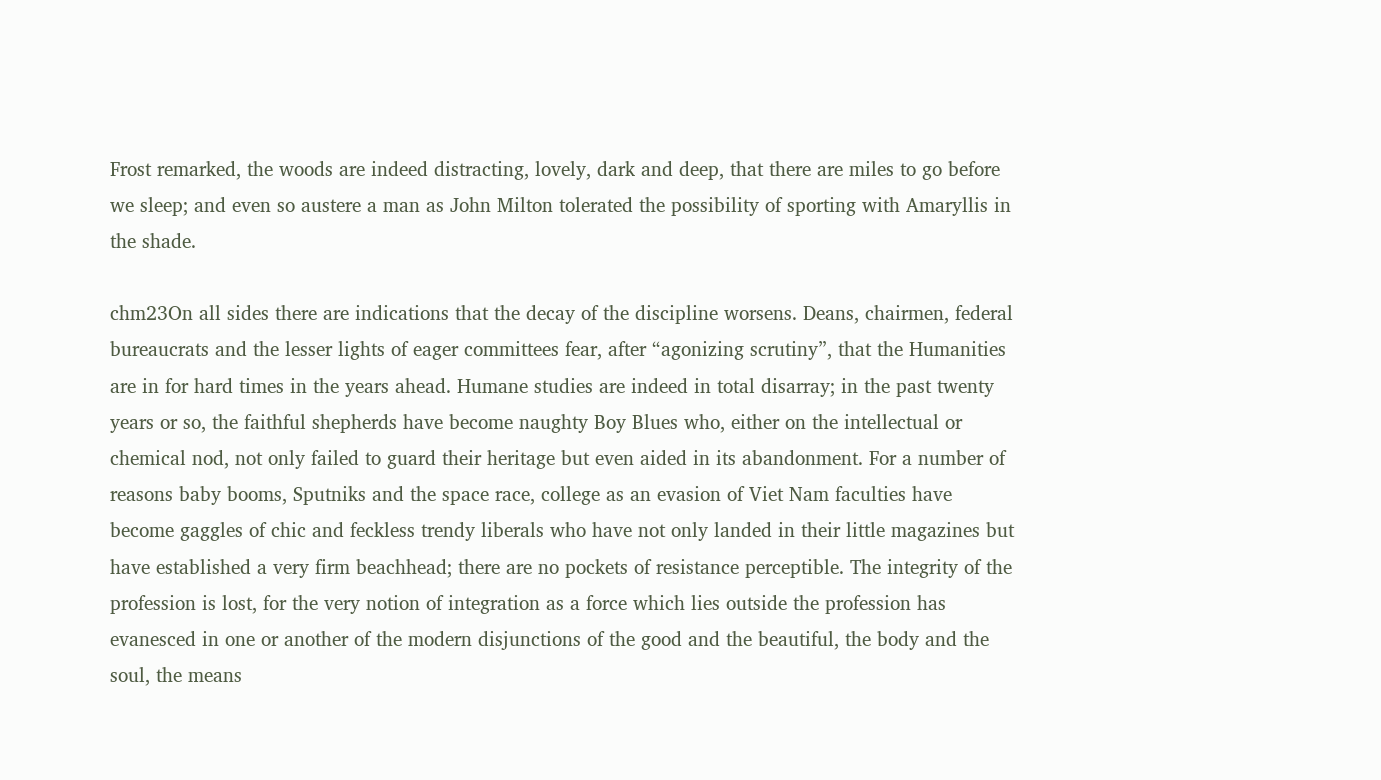Frost remarked, the woods are indeed distracting, lovely, dark and deep, that there are miles to go before we sleep; and even so austere a man as John Milton tolerated the possibility of sporting with Amaryllis in the shade.

chm23On all sides there are indications that the decay of the discipline worsens. Deans, chairmen, federal bureaucrats and the lesser lights of eager committees fear, after “agonizing scrutiny”, that the Humanities are in for hard times in the years ahead. Humane studies are indeed in total disarray; in the past twenty years or so, the faithful shepherds have become naughty Boy Blues who, either on the intellectual or chemical nod, not only failed to guard their heritage but even aided in its abandonment. For a number of reasons baby booms, Sputniks and the space race, college as an evasion of Viet Nam faculties have become gaggles of chic and feckless trendy liberals who have not only landed in their little magazines but have established a very firm beachhead; there are no pockets of resistance perceptible. The integrity of the profession is lost, for the very notion of integration as a force which lies outside the profession has evanesced in one or another of the modern disjunctions of the good and the beautiful, the body and the soul, the means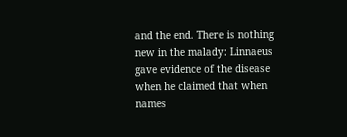and the end. There is nothing new in the malady: Linnaeus gave evidence of the disease when he claimed that when names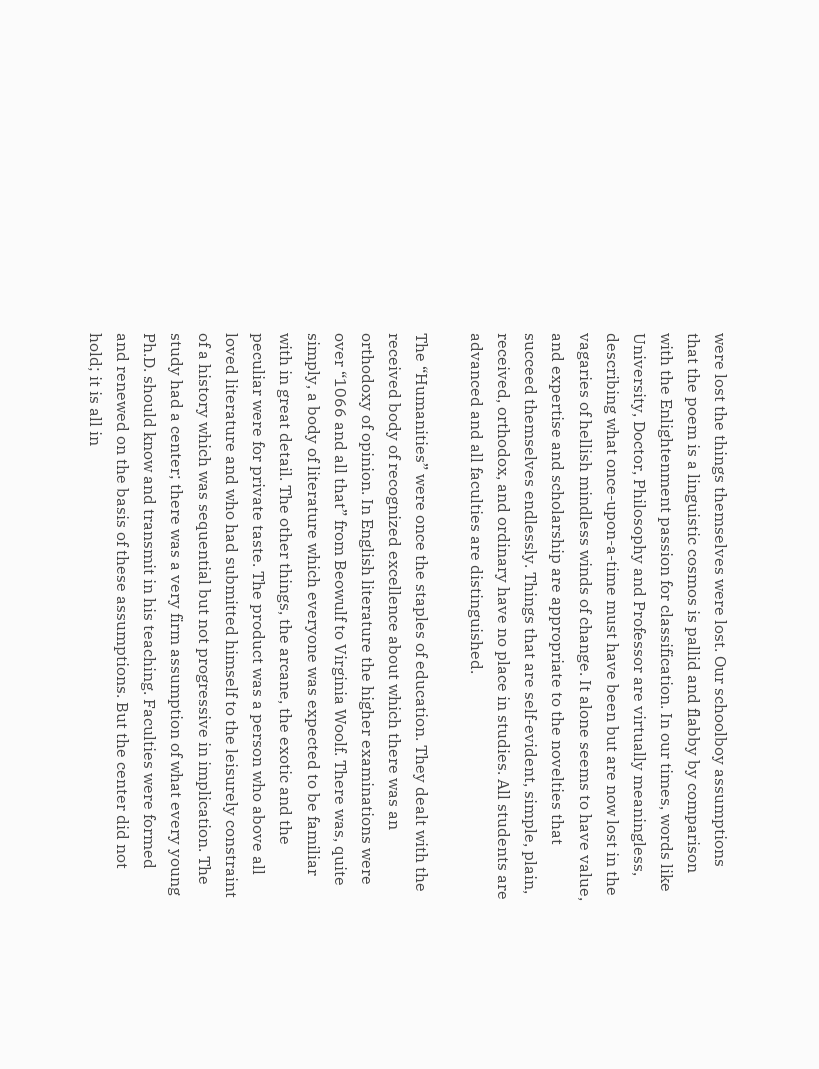were lost the things themselves were lost. Our schoolboy assumptions that the poem is a linguistic cosmos is pallid and flabby by comparison with the Enlightenment passion for classification. In our times, words like University, Doctor, Philosophy and Professor are virtually meaningless, describing what once-upon-a-time must have been but are now lost in the vagaries of hellish mindless winds of change. It alone seems to have value, and expertise and scholarship are appropriate to the novelties that succeed themselves endlessly. Things that are self-evident, simple, plain, received, orthodox, and ordinary have no place in studies. All students are advanced and all faculties are distinguished.

The “Humanities” were once the staples of education. They dealt with the received body of recognized excellence about which there was an orthodoxy of opinion. In English literature the higher examinations were over “1066 and all that” from Beowulf to Virginia Woolf. There was, quite simply, a body of literature which everyone was expected to be familiar with in great detail. The other things, the arcane, the exotic and the peculiar were for private taste. The product was a person who above all loved literature and who had submitted himself to the leisurely constraint of a history which was sequential but not progressive in implication. The study had a center; there was a very firm assumption of what every young Ph.D. should know and transmit in his teaching. Faculties were formed and renewed on the basis of these assumptions. But the center did not hold; it is all in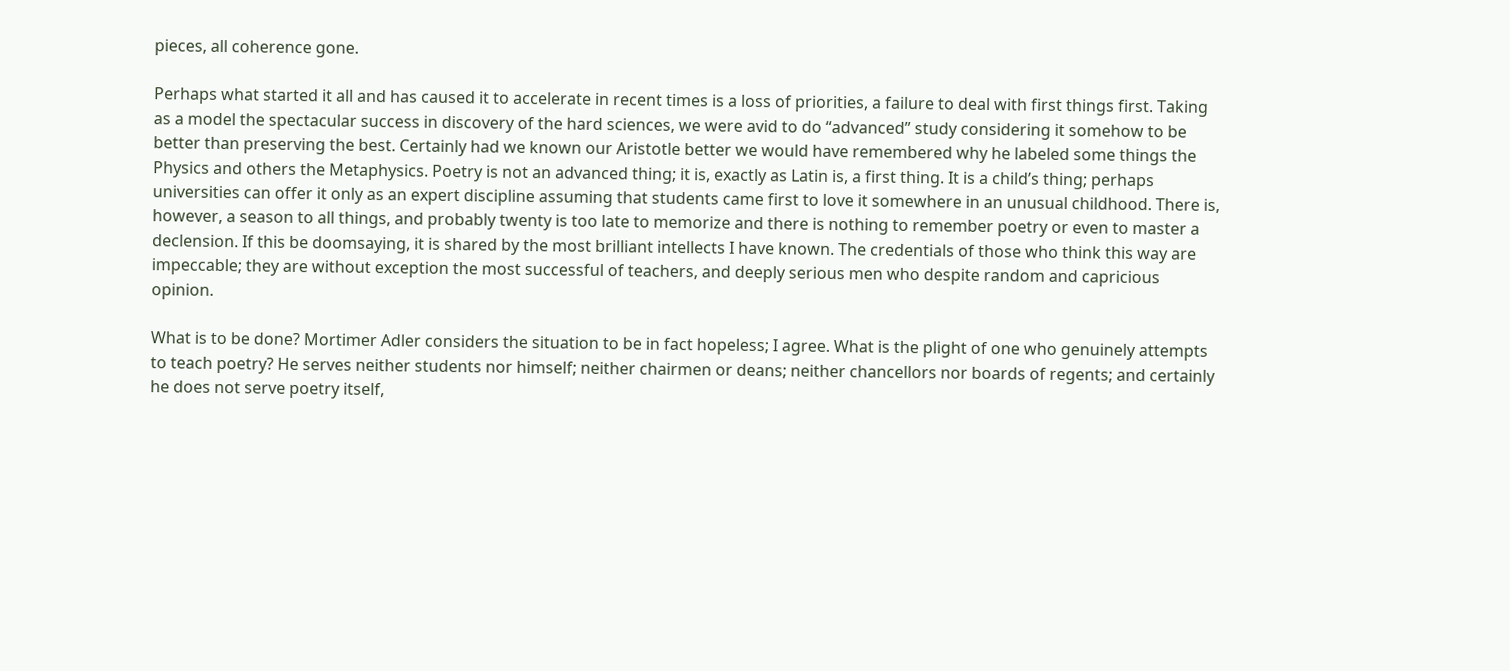pieces, all coherence gone.

Perhaps what started it all and has caused it to accelerate in recent times is a loss of priorities, a failure to deal with first things first. Taking as a model the spectacular success in discovery of the hard sciences, we were avid to do “advanced” study considering it somehow to be better than preserving the best. Certainly had we known our Aristotle better we would have remembered why he labeled some things the Physics and others the Metaphysics. Poetry is not an advanced thing; it is, exactly as Latin is, a first thing. It is a child’s thing; perhaps universities can offer it only as an expert discipline assuming that students came first to love it somewhere in an unusual childhood. There is, however, a season to all things, and probably twenty is too late to memorize and there is nothing to remember poetry or even to master a declension. If this be doomsaying, it is shared by the most brilliant intellects I have known. The credentials of those who think this way are impeccable; they are without exception the most successful of teachers, and deeply serious men who despite random and capricious opinion.

What is to be done? Mortimer Adler considers the situation to be in fact hopeless; I agree. What is the plight of one who genuinely attempts to teach poetry? He serves neither students nor himself; neither chairmen or deans; neither chancellors nor boards of regents; and certainly he does not serve poetry itself,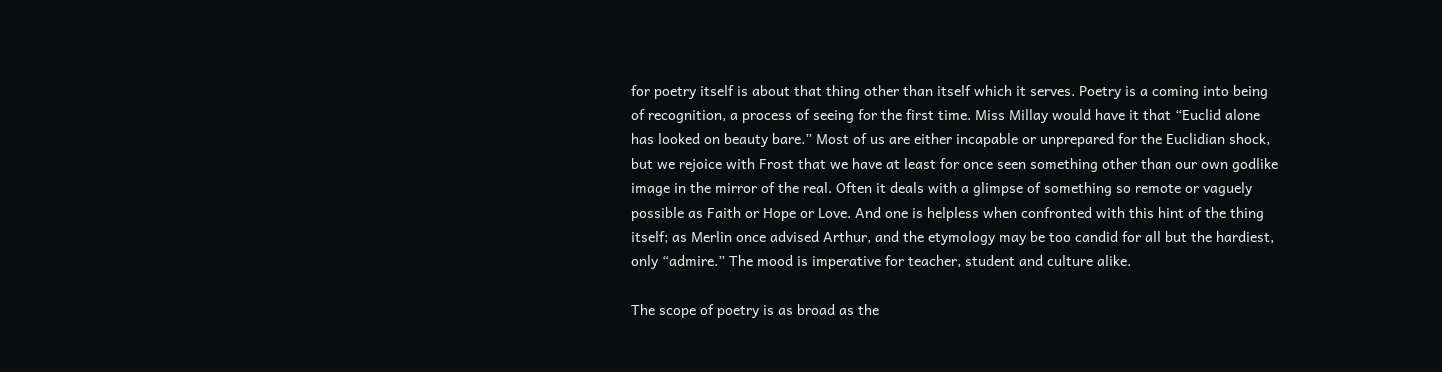for poetry itself is about that thing other than itself which it serves. Poetry is a coming into being of recognition, a process of seeing for the first time. Miss Millay would have it that “Euclid alone has looked on beauty bare.” Most of us are either incapable or unprepared for the Euclidian shock, but we rejoice with Frost that we have at least for once seen something other than our own godlike image in the mirror of the real. Often it deals with a glimpse of something so remote or vaguely possible as Faith or Hope or Love. And one is helpless when confronted with this hint of the thing itself; as Merlin once advised Arthur, and the etymology may be too candid for all but the hardiest, only “admire.” The mood is imperative for teacher, student and culture alike.

The scope of poetry is as broad as the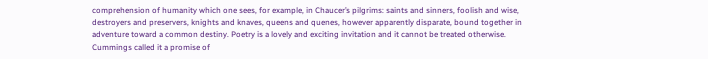comprehension of humanity which one sees, for example, in Chaucer’s pilgrims: saints and sinners, foolish and wise, destroyers and preservers, knights and knaves, queens and quenes, however apparently disparate, bound together in adventure toward a common destiny. Poetry is a lovely and exciting invitation and it cannot be treated otherwise. Cummings called it a promise of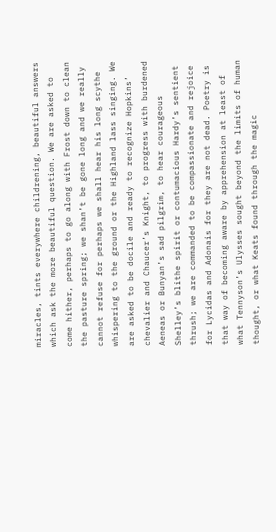miracles, tints everywhere childrening, beautiful answers which ask the more beautiful question. We are asked to come hither, perhaps to go along with Frost down to clean the pasture spring; we shan’t be gone long and we really cannot refuse for perhaps we shall hear his long scythe whispering to the ground or the Highland lass singing. We are asked to be docile and ready to recognize Hopkins’ chevalier and Chaucer’s Knight, to progress with burdened Aeneas or Bunyan’s sad pilgrim, to hear courageous Shelley’s blithe spirit or contumacious Hardy’s sentient thrush; we are commanded to be compassionate and rejoice for Lycidas and Adonais for they are not dead. Poetry is that way of becoming aware by apprehension at least of what Tennyson’s Ulysses sought beyond the limits of human thought, or what Keats found through the magic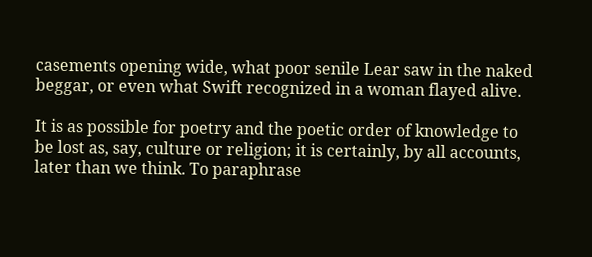casements opening wide, what poor senile Lear saw in the naked beggar, or even what Swift recognized in a woman flayed alive.

It is as possible for poetry and the poetic order of knowledge to be lost as, say, culture or religion; it is certainly, by all accounts, later than we think. To paraphrase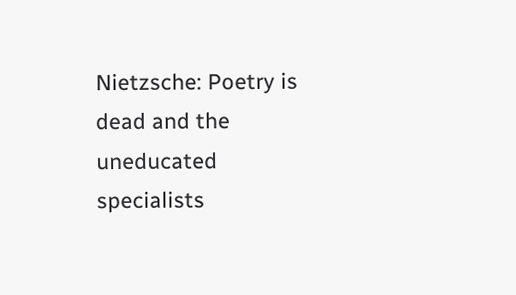Nietzsche: Poetry is dead and the uneducated specialists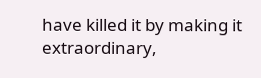have killed it by making it extraordinary,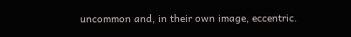uncommon and, in their own image, eccentric.